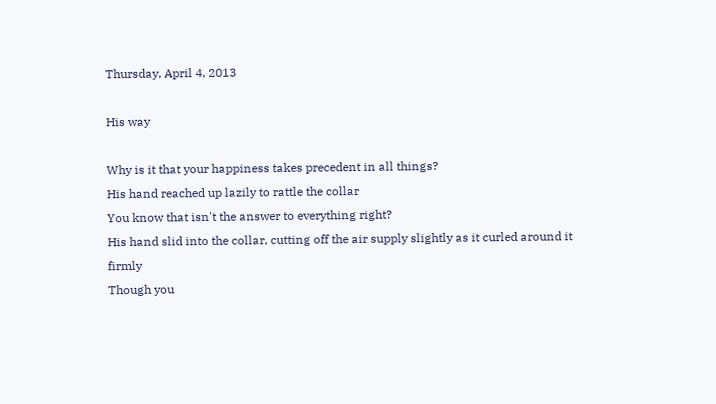Thursday, April 4, 2013

His way

Why is it that your happiness takes precedent in all things?
His hand reached up lazily to rattle the collar
You know that isn't the answer to everything right?
His hand slid into the collar, cutting off the air supply slightly as it curled around it firmly
Though you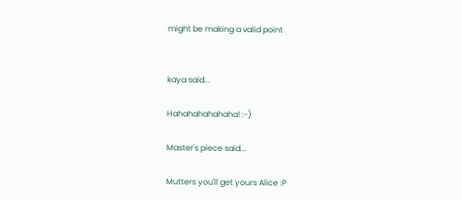might be making a valid point


kaya said...

Hahahahahahaha! :-)

Master's piece said...

Mutters you'll get yours Alice :P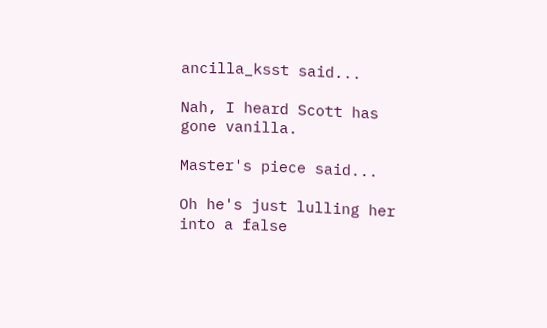ancilla_ksst said...

Nah, I heard Scott has gone vanilla.

Master's piece said...

Oh he's just lulling her into a false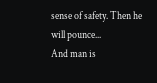sense of safety. Then he will pounce...
And man is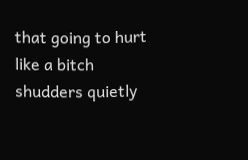that going to hurt like a bitch shudders quietly